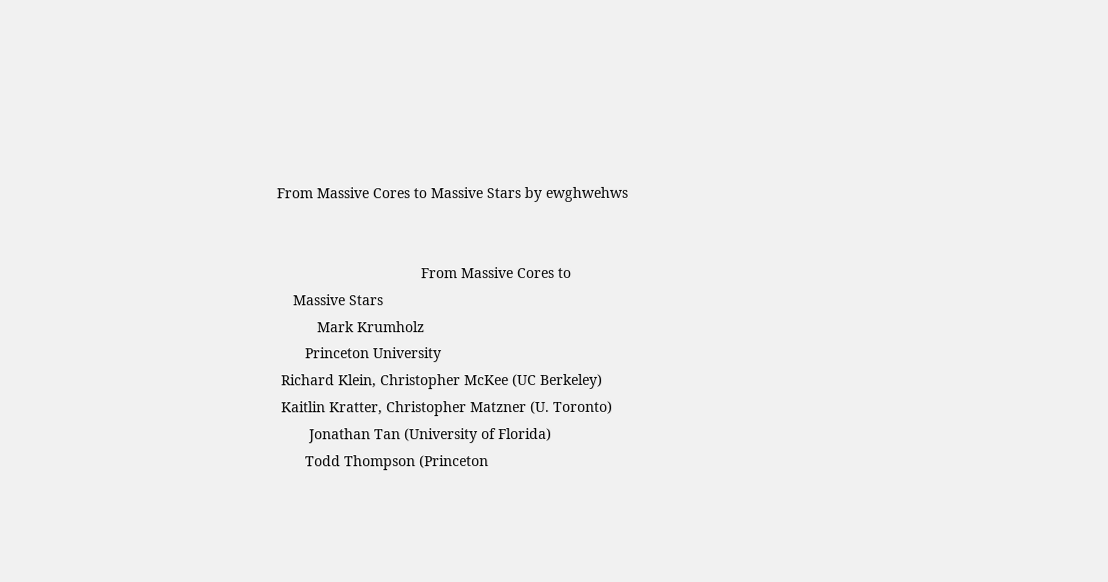From Massive Cores to Massive Stars by ewghwehws


                                    From Massive Cores to
    Massive Stars
          Mark Krumholz
       Princeton University
 Richard Klein, Christopher McKee (UC Berkeley)
 Kaitlin Kratter, Christopher Matzner (U. Toronto)
        Jonathan Tan (University of Florida)
       Todd Thompson (Princeton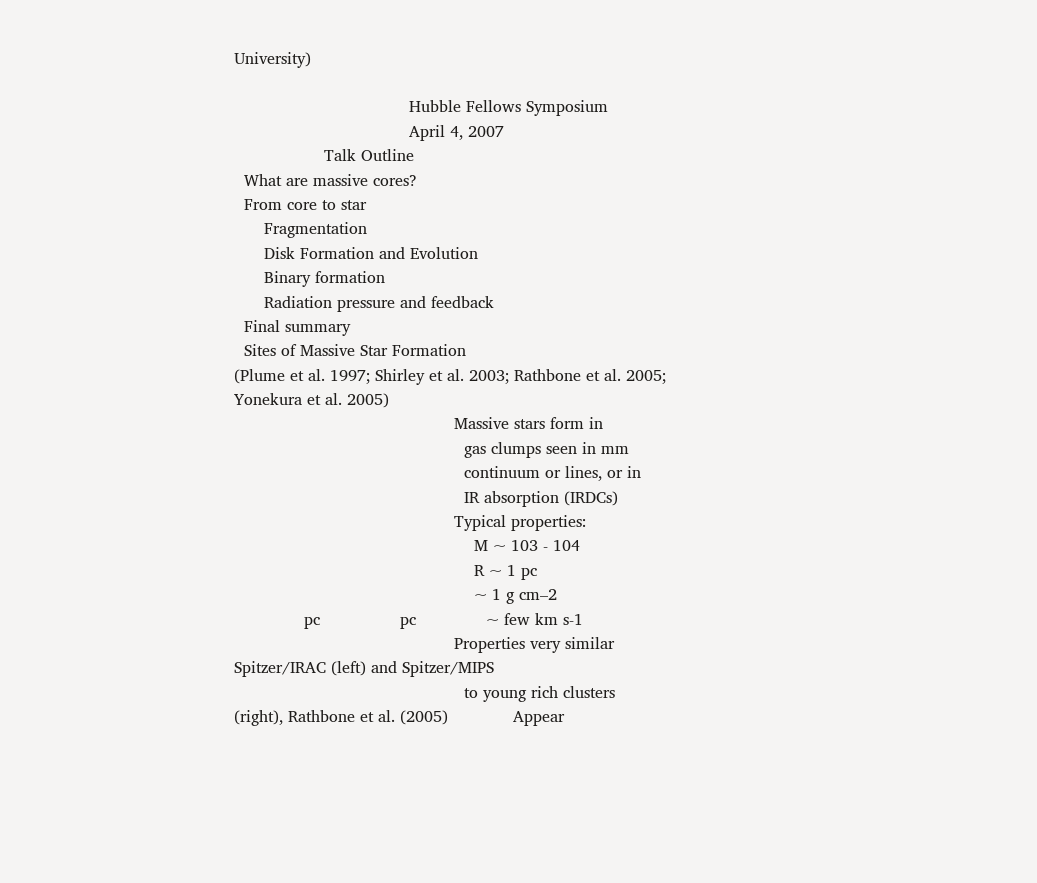University)

                                   Hubble Fellows Symposium
                                   April 4, 2007
                  Talk Outline
  What are massive cores?
  From core to star
      Fragmentation
      Disk Formation and Evolution
      Binary formation
      Radiation pressure and feedback
  Final summary
  Sites of Massive Star Formation
(Plume et al. 1997; Shirley et al. 2003; Rathbone et al. 2005; Yonekura et al. 2005)
                                            Massive stars form in
                                              gas clumps seen in mm
                                              continuum or lines, or in
                                              IR absorption (IRDCs)
                                            Typical properties:
                                                M ~ 103 - 104
                                                R ~ 1 pc
                                                ~ 1 g cm–2
              pc                pc              ~ few km s-1
                                            Properties very similar
Spitzer/IRAC (left) and Spitzer/MIPS
                                              to young rich clusters
(right), Rathbone et al. (2005)             Appear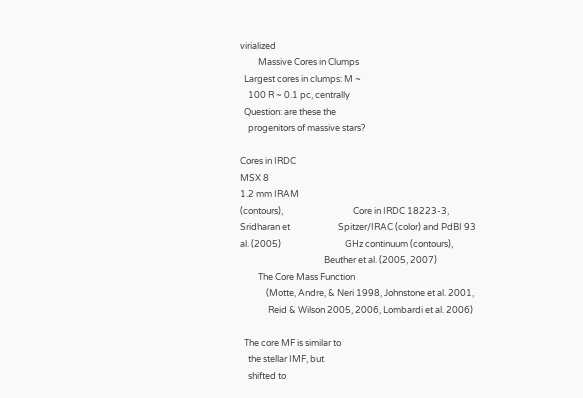virialized
         Massive Cores in Clumps
  Largest cores in clumps: M ~
    100 R ~ 0.1 pc, centrally
  Question: are these the
    progenitors of massive stars?

Cores in IRDC
MSX 8
1.2 mm IRAM
(contours),                                   Core in IRDC 18223-3,
Sridharan et                        Spitzer/IRAC (color) and PdBI 93
al. (2005)                                GHz continuum (contours),
                                          Beuther et al. (2005, 2007)
         The Core Mass Function
             (Motte, Andre, & Neri 1998, Johnstone et al. 2001,
              Reid & Wilson 2005, 2006, Lombardi et al. 2006)

  The core MF is similar to
    the stellar IMF, but
    shifted to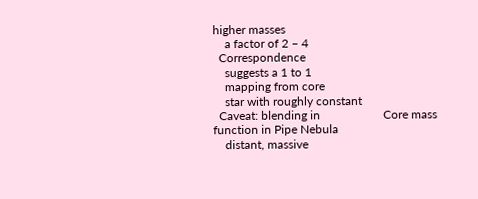higher masses
    a factor of 2 – 4
  Correspondence
    suggests a 1 to 1
    mapping from core
    star with roughly constant
  Caveat: blending in                     Core mass function in Pipe Nebula
    distant, massive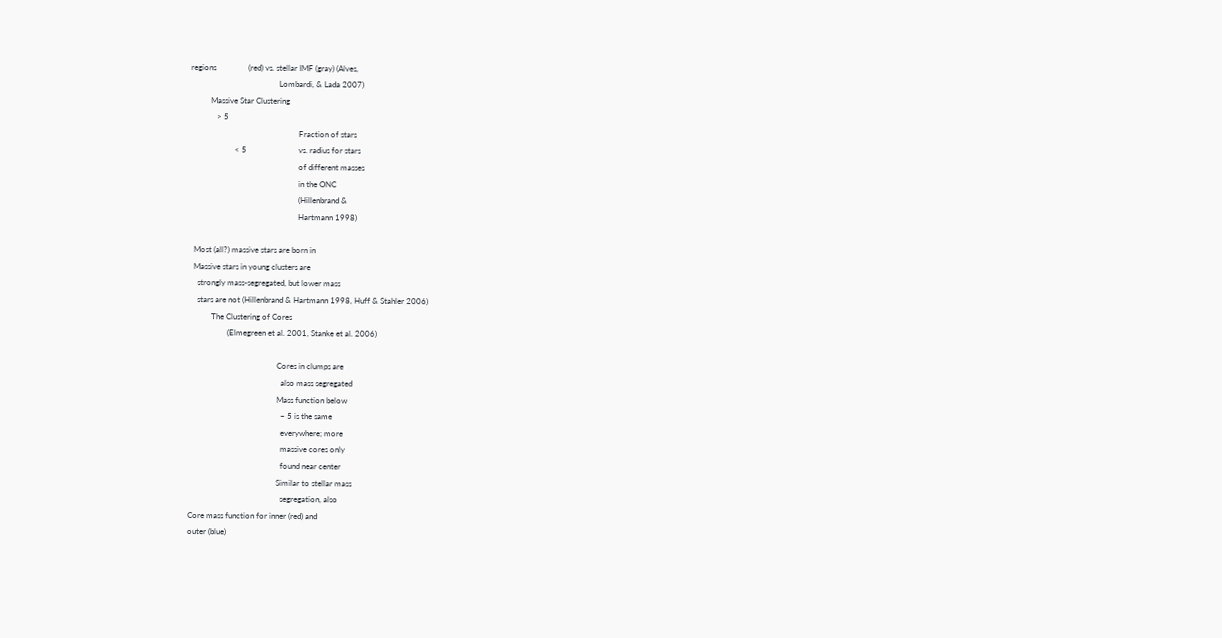regions                (red) vs. stellar IMF (gray) (Alves,
                                            Lombardi, & Lada 2007)
          Massive Star Clustering
             > 5
                                                      Fraction of stars
                      < 5                          vs. radius for stars
                                                      of different masses
                                                      in the ONC
                                                      (Hillenbrand &
                                                      Hartmann 1998)

  Most (all?) massive stars are born in
  Massive stars in young clusters are
    strongly mass-segregated, but lower mass
    stars are not (Hillenbrand & Hartmann 1998, Huff & Stahler 2006)
           The Clustering of Cores
                   (Elmegreen et al. 2001, Stanke et al. 2006)

                                            Cores in clumps are
                                              also mass segregated
                                            Mass function below
                                              ~ 5 is the same
                                              everywhere; more
                                              massive cores only
                                              found near center
                                            Similar to stellar mass
                                              segregation, also
Core mass function for inner (red) and
outer (blue)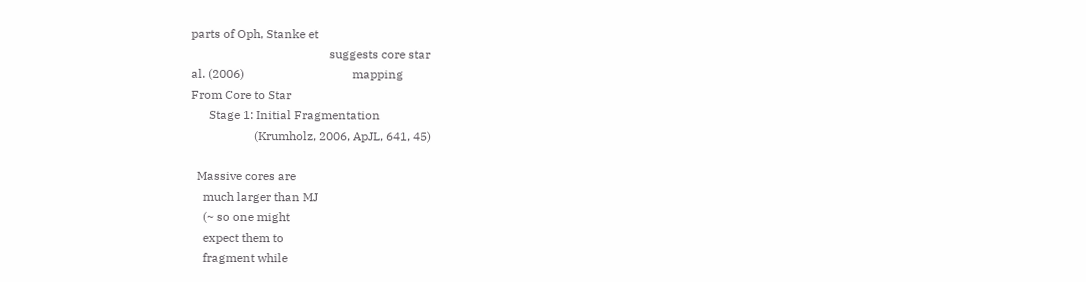parts of Oph, Stanke et
                                              suggests core star
al. (2006)                                    mapping
From Core to Star
      Stage 1: Initial Fragmentation
                     (Krumholz, 2006, ApJL, 641, 45)

  Massive cores are
    much larger than MJ
    (~ so one might
    expect them to
    fragment while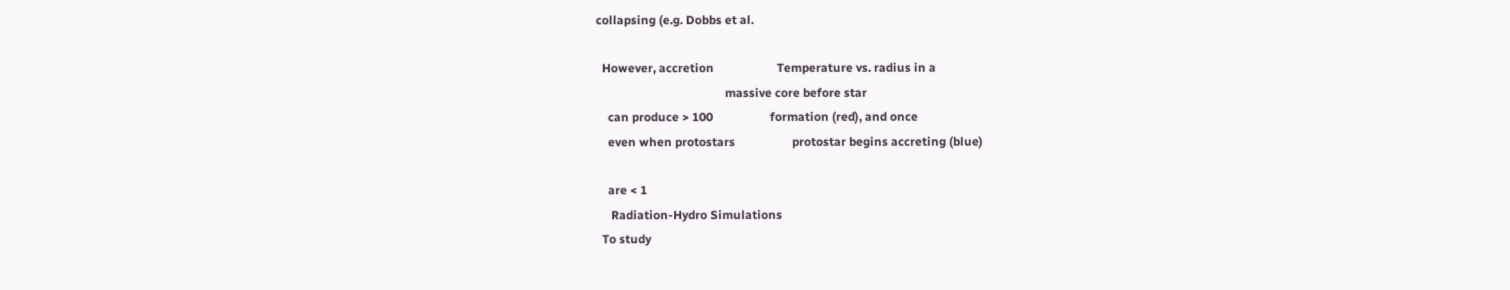collapsing (e.g. Dobbs et al.

  However, accretion                     Temperature vs. radius in a
                                           massive core before star
    can produce > 100                   formation (red), and once
    even when protostars                   protostar begins accreting (blue)

    are < 1
     Radiation-Hydro Simulations
  To study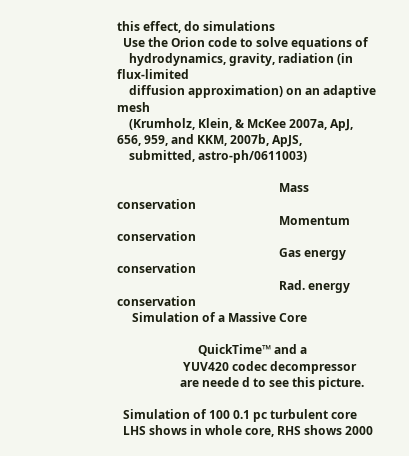this effect, do simulations
  Use the Orion code to solve equations of
    hydrodynamics, gravity, radiation (in flux-limited
    diffusion approximation) on an adaptive mesh
    (Krumholz, Klein, & McKee 2007a, ApJ, 656, 959, and KKM, 2007b, ApJS,
    submitted, astro-ph/0611003)

                                                      Mass conservation
                                                      Momentum conservation
                                                      Gas energy conservation
                                                      Rad. energy conservation
     Simulation of a Massive Core

                           QuickTime™ and a
                      YUV420 codec decompressor
                     are neede d to see this picture.

  Simulation of 100 0.1 pc turbulent core
  LHS shows in whole core, RHS shows 2000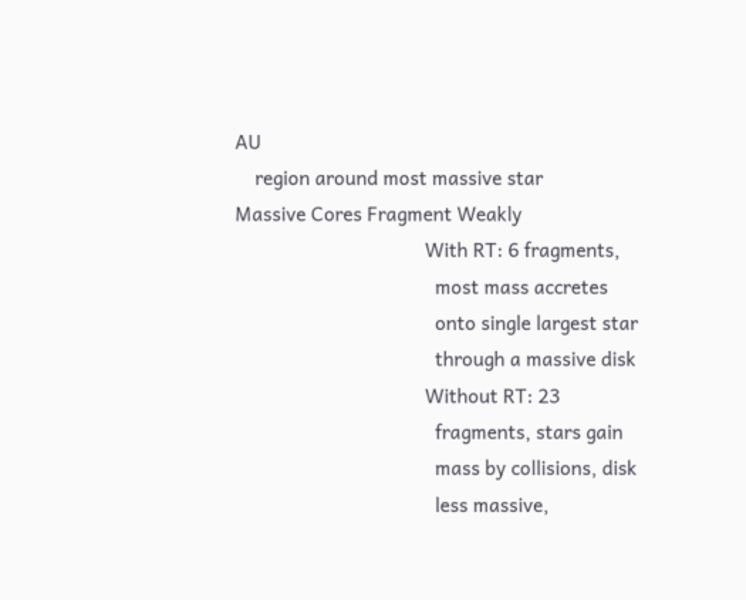AU
    region around most massive star
Massive Cores Fragment Weakly
                                      With RT: 6 fragments,
                                        most mass accretes
                                        onto single largest star
                                        through a massive disk
                                      Without RT: 23
                                        fragments, stars gain
                                        mass by collisions, disk
                                        less massive,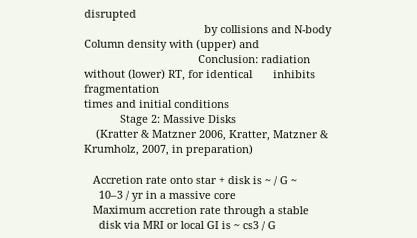disrupted
                                        by collisions and N-body
Column density with (upper) and
                                      Conclusion: radiation
without (lower) RT, for identical       inhibits fragmentation
times and initial conditions
            Stage 2: Massive Disks
    (Kratter & Matzner 2006, Kratter, Matzner & Krumholz, 2007, in preparation)

   Accretion rate onto star + disk is ~ / G ~
     10–3 / yr in a massive core
   Maximum accretion rate through a stable
     disk via MRI or local GI is ~ cs3 / G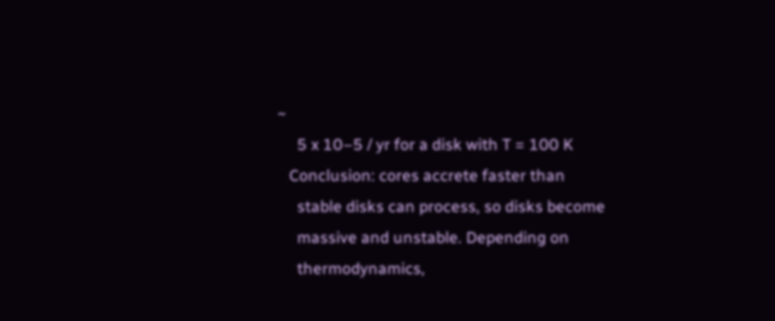~
     5 x 10–5 / yr for a disk with T = 100 K
   Conclusion: cores accrete faster than
     stable disks can process, so disks become
     massive and unstable. Depending on
     thermodynamics,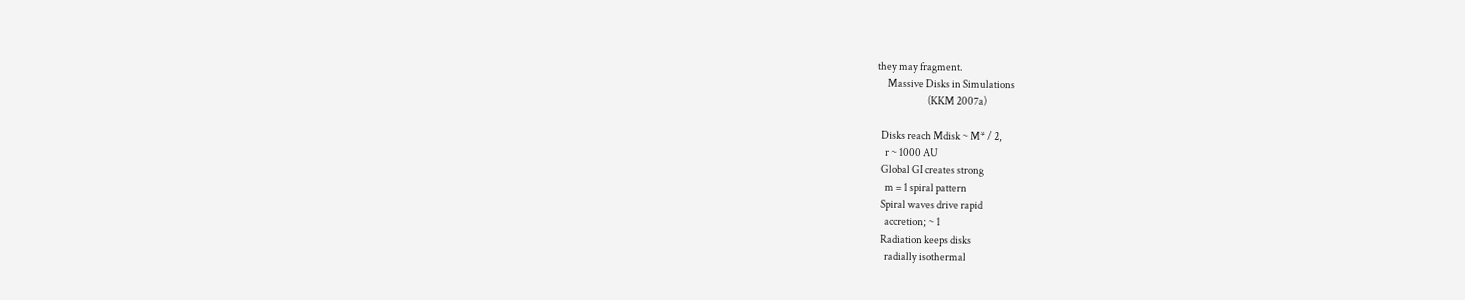they may fragment.
     Massive Disks in Simulations
                         (KKM 2007a)

  Disks reach Mdisk ~ M* / 2,
    r ~ 1000 AU
  Global GI creates strong
    m = 1 spiral pattern
  Spiral waves drive rapid
    accretion; ~ 1
  Radiation keeps disks
    radially isothermal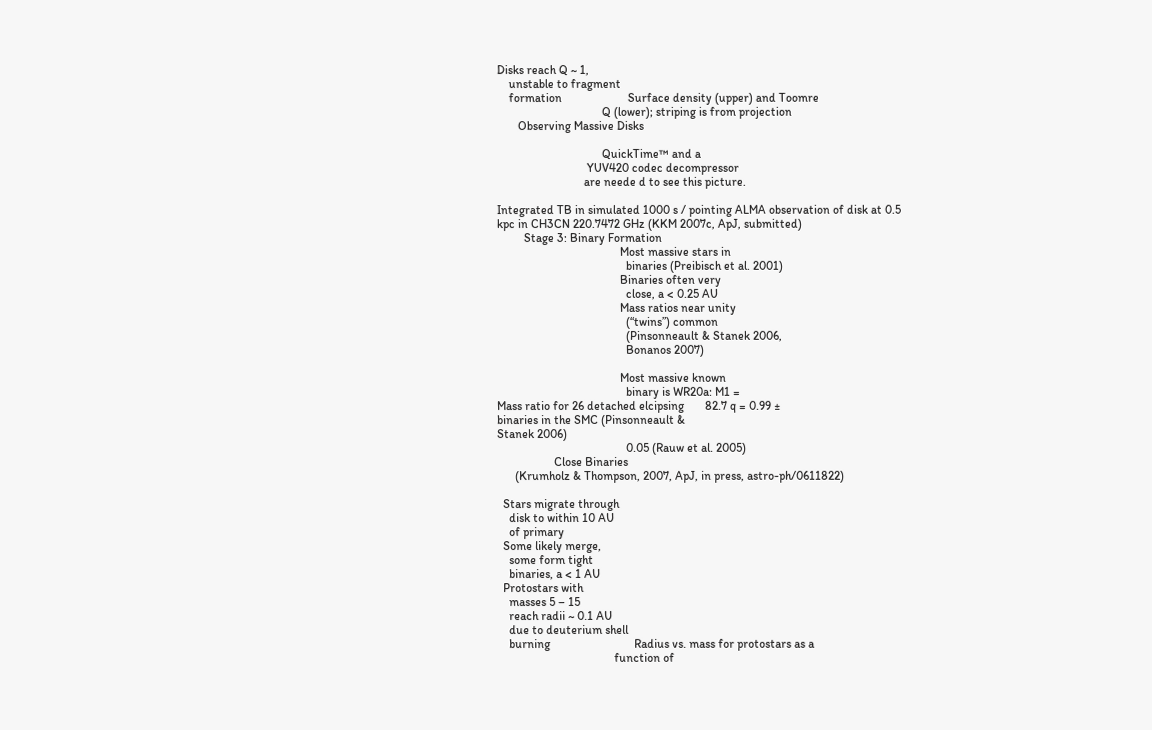Disks reach Q ~ 1,
    unstable to fragment
    formation                      Surface density (upper) and Toomre
                                   Q (lower); striping is from projection
       Observing Massive Disks

                                   QuickTime™ and a
                              YUV420 codec decompressor
                             are neede d to see this picture.

Integrated TB in simulated 1000 s / pointing ALMA observation of disk at 0.5
kpc in CH3CN 220.7472 GHz (KKM 2007c, ApJ, submitted)
         Stage 3: Binary Formation
                                         Most massive stars in
                                           binaries (Preibisch et al. 2001)
                                         Binaries often very
                                           close, a < 0.25 AU
                                         Mass ratios near unity
                                           (“twins”) common
                                           (Pinsonneault & Stanek 2006,
                                           Bonanos 2007)

                                         Most massive known
                                           binary is WR20a: M1 =
Mass ratio for 26 detached elcipsing       82.7 q = 0.99 ±
binaries in the SMC (Pinsonneault &
Stanek 2006)
                                           0.05 (Rauw et al. 2005)
                   Close Binaries
      (Krumholz & Thompson, 2007, ApJ, in press, astro-ph/0611822)

  Stars migrate through
    disk to within 10 AU
    of primary
  Some likely merge,
    some form tight
    binaries, a < 1 AU
  Protostars with
    masses 5 – 15
    reach radii ~ 0.1 AU
    due to deuterium shell
    burning                            Radius vs. mass for protostars as a
                                       function of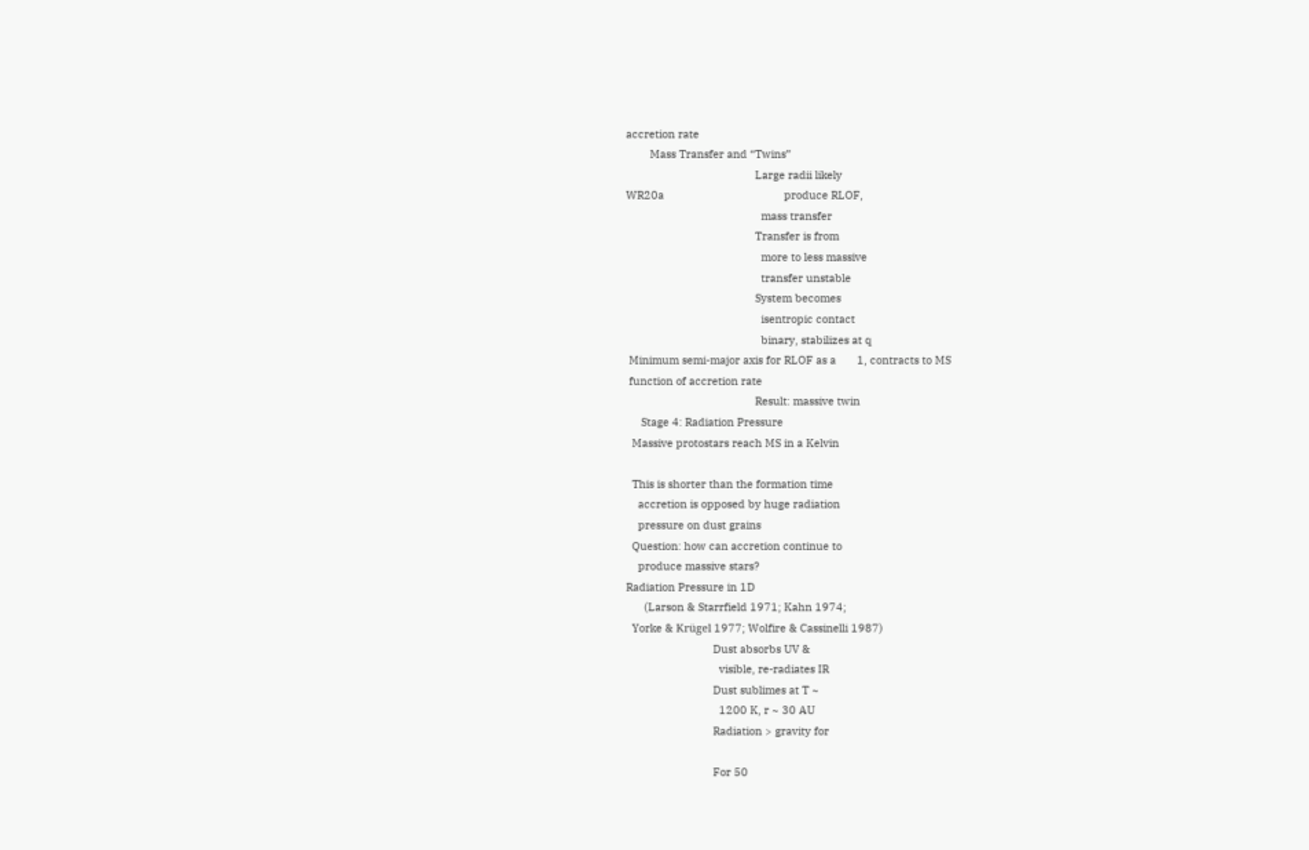accretion rate
        Mass Transfer and “Twins”
                                           Large radii likely
WR20a                                        produce RLOF,
                                             mass transfer
                                           Transfer is from
                                             more to less massive
                                             transfer unstable
                                           System becomes
                                             isentropic contact
                                             binary, stabilizes at q
 Minimum semi-major axis for RLOF as a       1, contracts to MS
 function of accretion rate
                                           Result: massive twin
     Stage 4: Radiation Pressure
  Massive protostars reach MS in a Kelvin

  This is shorter than the formation time
    accretion is opposed by huge radiation
    pressure on dust grains
  Question: how can accretion continue to
    produce massive stars?
Radiation Pressure in 1D
      (Larson & Starrfield 1971; Kahn 1974;
  Yorke & Krügel 1977; Wolfire & Cassinelli 1987)
                             Dust absorbs UV &
                               visible, re-radiates IR
                             Dust sublimes at T ~
                               1200 K, r ~ 30 AU
                             Radiation > gravity for

                             For 50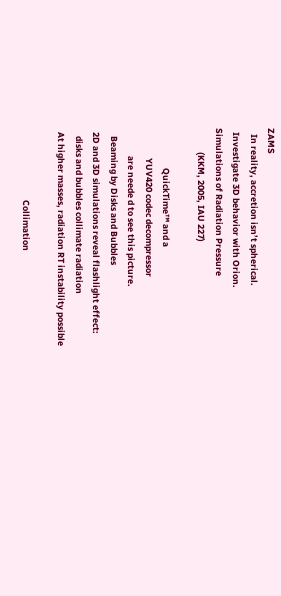ZAMS
   In reality, accretion isn’t spherical.
  Investigate 3D behavior with Orion.
Simulations of Radiation Pressure
            (KKM, 2005, IAU 227)

                    QuickTime™ and a
               YUV420 codec decompressor
              are neede d to see this picture.
    Beaming by Disks and Bubbles
  2D and 3D simulations reveal flashlight effect:
    disks and bubbles collimate radiation
  At higher masses, radiation RT instability possible

                                    Collimation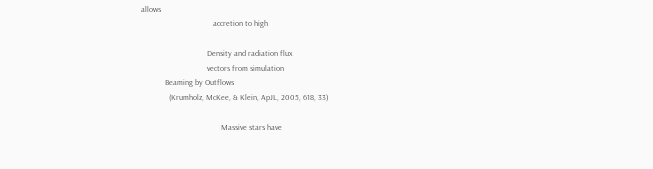allows
                                    accretion to high

                                 Density and radiation flux
                                 vectors from simulation
            Beaming by Outflows
              (Krumholz, McKee, & Klein, ApJL, 2005, 618, 33)

                                        Massive stars have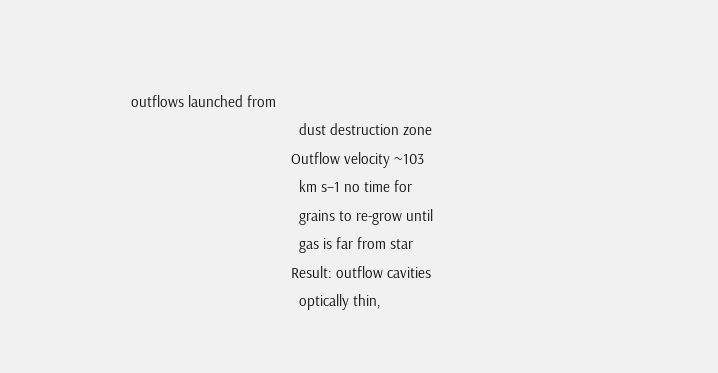outflows launched from
                                          dust destruction zone
                                        Outflow velocity ~103
                                          km s–1 no time for
                                          grains to re-grow until
                                          gas is far from star
                                        Result: outflow cavities
                                          optically thin,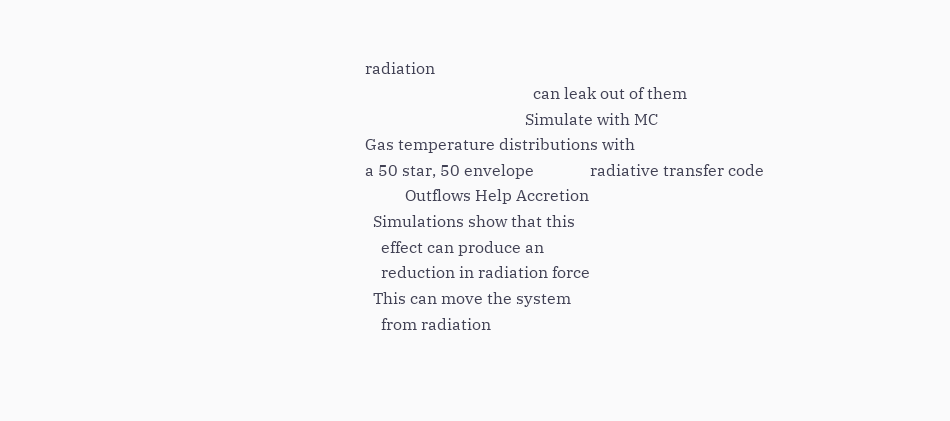radiation
                                          can leak out of them
                                        Simulate with MC
Gas temperature distributions with
a 50 star, 50 envelope              radiative transfer code
          Outflows Help Accretion
  Simulations show that this
    effect can produce an
    reduction in radiation force
  This can move the system
    from radiation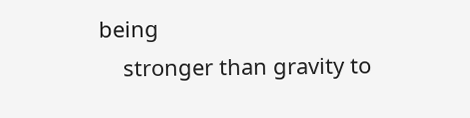being
    stronger than gravity to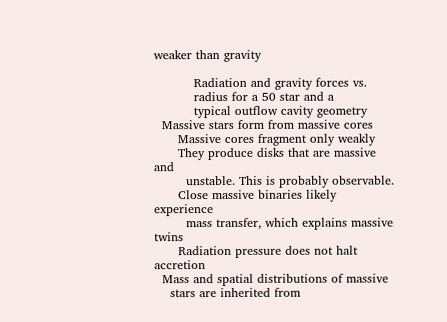weaker than gravity

          Radiation and gravity forces vs.
          radius for a 50 star and a
          typical outflow cavity geometry
  Massive stars form from massive cores
      Massive cores fragment only weakly
      They produce disks that are massive and
        unstable. This is probably observable.
      Close massive binaries likely experience
        mass transfer, which explains massive twins
      Radiation pressure does not halt accretion
  Mass and spatial distributions of massive
    stars are inherited from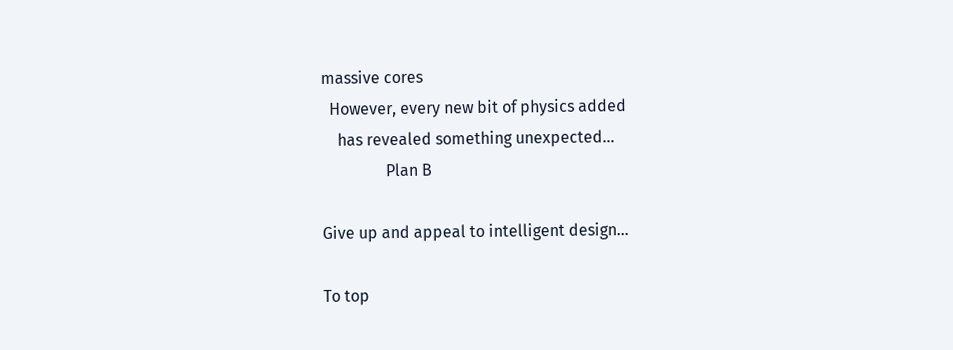massive cores
  However, every new bit of physics added
    has revealed something unexpected…
                Plan B

Give up and appeal to intelligent design…

To top